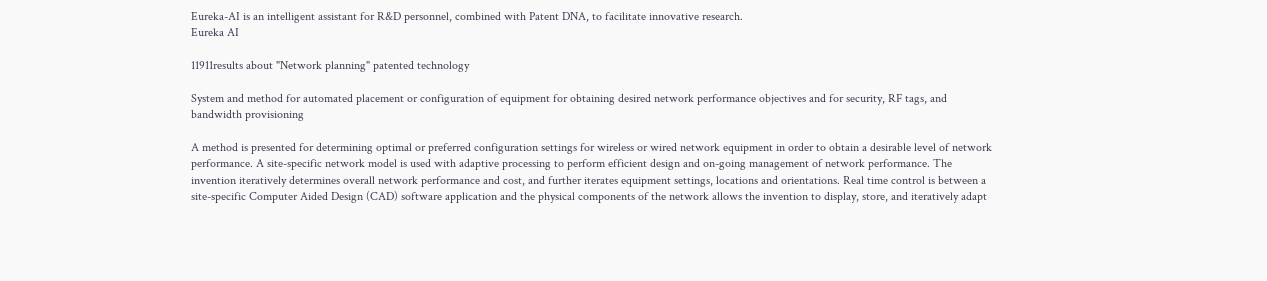Eureka-AI is an intelligent assistant for R&D personnel, combined with Patent DNA, to facilitate innovative research.
Eureka AI

11911results about "Network planning" patented technology

System and method for automated placement or configuration of equipment for obtaining desired network performance objectives and for security, RF tags, and bandwidth provisioning

A method is presented for determining optimal or preferred configuration settings for wireless or wired network equipment in order to obtain a desirable level of network performance. A site-specific network model is used with adaptive processing to perform efficient design and on-going management of network performance. The invention iteratively determines overall network performance and cost, and further iterates equipment settings, locations and orientations. Real time control is between a site-specific Computer Aided Design (CAD) software application and the physical components of the network allows the invention to display, store, and iteratively adapt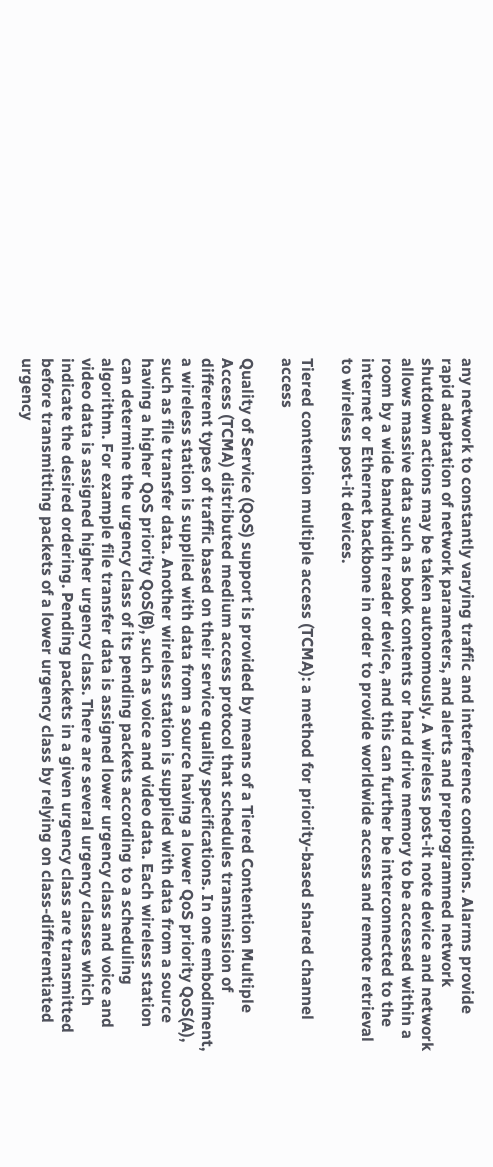any network to constantly varying traffic and interference conditions. Alarms provide rapid adaptation of network parameters, and alerts and preprogrammed network shutdown actions may be taken autonomously. A wireless post-it note device and network allows massive data such as book contents or hard drive memory to be accessed within a room by a wide bandwidth reader device, and this can further be interconnected to the internet or Ethernet backbone in order to provide worldwide access and remote retrieval to wireless post-it devices.

Tiered contention multiple access (TCMA): a method for priority-based shared channel access

Quality of Service (QoS) support is provided by means of a Tiered Contention Multiple Access (TCMA) distributed medium access protocol that schedules transmission of different types of traffic based on their service quality specifications. In one embodiment, a wireless station is supplied with data from a source having a lower QoS priority QoS(A), such as file transfer data. Another wireless station is supplied with data from a source having a higher QoS priority QoS(B), such as voice and video data. Each wireless station can determine the urgency class of its pending packets according to a scheduling algorithm. For example file transfer data is assigned lower urgency class and voice and video data is assigned higher urgency class. There are several urgency classes which indicate the desired ordering. Pending packets in a given urgency class are transmitted before transmitting packets of a lower urgency class by relying on class-differentiated urgency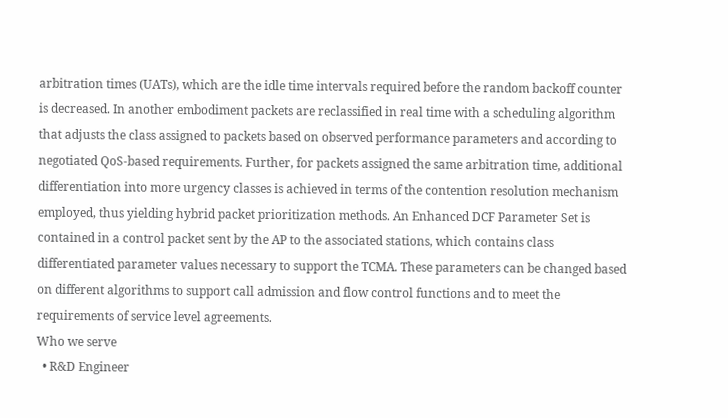arbitration times (UATs), which are the idle time intervals required before the random backoff counter is decreased. In another embodiment packets are reclassified in real time with a scheduling algorithm that adjusts the class assigned to packets based on observed performance parameters and according to negotiated QoS-based requirements. Further, for packets assigned the same arbitration time, additional differentiation into more urgency classes is achieved in terms of the contention resolution mechanism employed, thus yielding hybrid packet prioritization methods. An Enhanced DCF Parameter Set is contained in a control packet sent by the AP to the associated stations, which contains class differentiated parameter values necessary to support the TCMA. These parameters can be changed based on different algorithms to support call admission and flow control functions and to meet the requirements of service level agreements.
Who we serve
  • R&D Engineer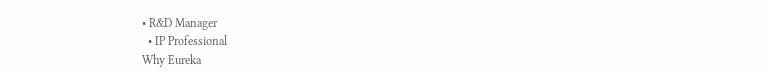• R&D Manager
  • IP Professional
Why Eureka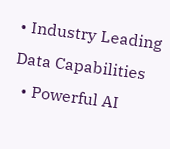• Industry Leading Data Capabilities
  • Powerful AI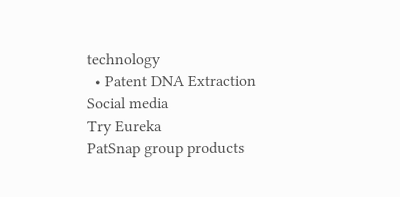technology
  • Patent DNA Extraction
Social media
Try Eureka
PatSnap group products